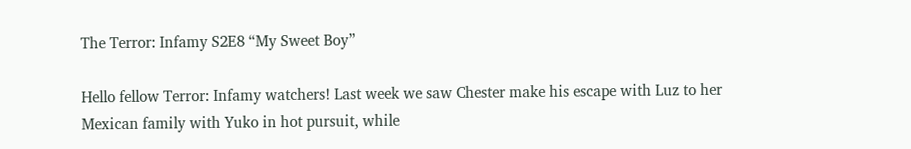The Terror: Infamy S2E8 “My Sweet Boy”

Hello fellow Terror: Infamy watchers! Last week we saw Chester make his escape with Luz to her Mexican family with Yuko in hot pursuit, while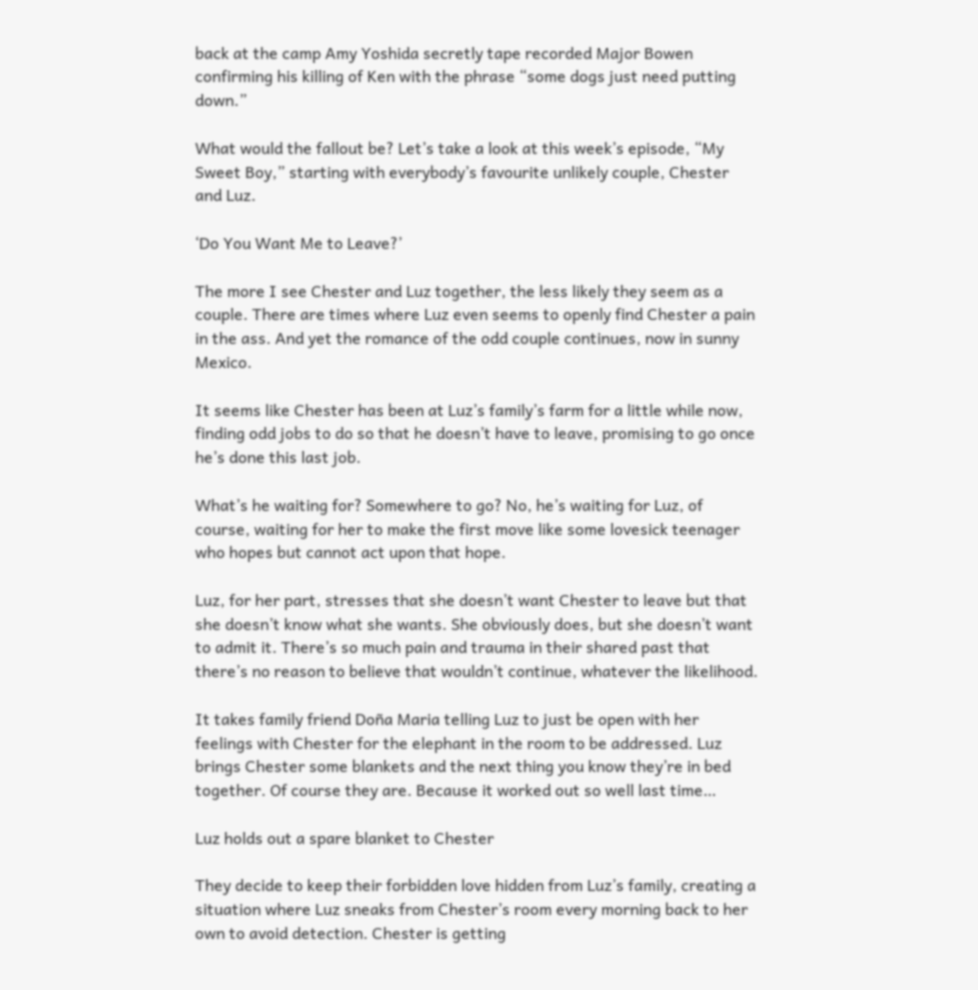back at the camp Amy Yoshida secretly tape recorded Major Bowen confirming his killing of Ken with the phrase “some dogs just need putting down.”

What would the fallout be? Let’s take a look at this week’s episode, “My Sweet Boy,” starting with everybody’s favourite unlikely couple, Chester and Luz.

‘Do You Want Me to Leave?’

The more I see Chester and Luz together, the less likely they seem as a couple. There are times where Luz even seems to openly find Chester a pain in the ass. And yet the romance of the odd couple continues, now in sunny Mexico.

It seems like Chester has been at Luz’s family’s farm for a little while now, finding odd jobs to do so that he doesn’t have to leave, promising to go once he’s done this last job.

What’s he waiting for? Somewhere to go? No, he’s waiting for Luz, of course, waiting for her to make the first move like some lovesick teenager who hopes but cannot act upon that hope.

Luz, for her part, stresses that she doesn’t want Chester to leave but that she doesn’t know what she wants. She obviously does, but she doesn’t want to admit it. There’s so much pain and trauma in their shared past that there’s no reason to believe that wouldn’t continue, whatever the likelihood.

It takes family friend Doña Maria telling Luz to just be open with her feelings with Chester for the elephant in the room to be addressed. Luz brings Chester some blankets and the next thing you know they’re in bed together. Of course they are. Because it worked out so well last time…

Luz holds out a spare blanket to Chester

They decide to keep their forbidden love hidden from Luz’s family, creating a situation where Luz sneaks from Chester’s room every morning back to her own to avoid detection. Chester is getting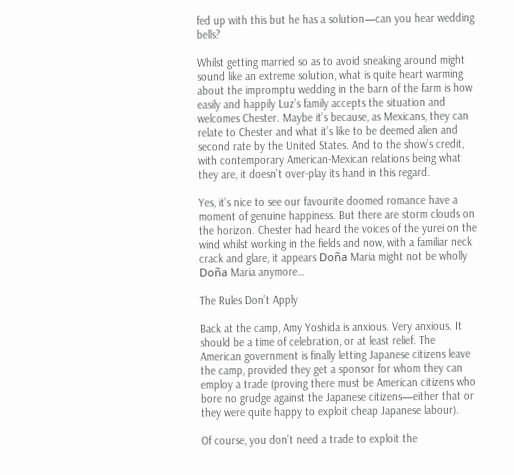fed up with this but he has a solution—can you hear wedding bells?

Whilst getting married so as to avoid sneaking around might sound like an extreme solution, what is quite heart warming about the impromptu wedding in the barn of the farm is how easily and happily Luz’s family accepts the situation and welcomes Chester. Maybe it’s because, as Mexicans, they can relate to Chester and what it’s like to be deemed alien and second rate by the United States. And to the show’s credit, with contemporary American-Mexican relations being what they are, it doesn’t over-play its hand in this regard.

Yes, it’s nice to see our favourite doomed romance have a moment of genuine happiness. But there are storm clouds on the horizon. Chester had heard the voices of the yurei on the wind whilst working in the fields and now, with a familiar neck crack and glare, it appears Doña Maria might not be wholly Doña Maria anymore…

The Rules Don’t Apply

Back at the camp, Amy Yoshida is anxious. Very anxious. It should be a time of celebration, or at least relief. The American government is finally letting Japanese citizens leave the camp, provided they get a sponsor for whom they can employ a trade (proving there must be American citizens who bore no grudge against the Japanese citizens—either that or they were quite happy to exploit cheap Japanese labour).

Of course, you don’t need a trade to exploit the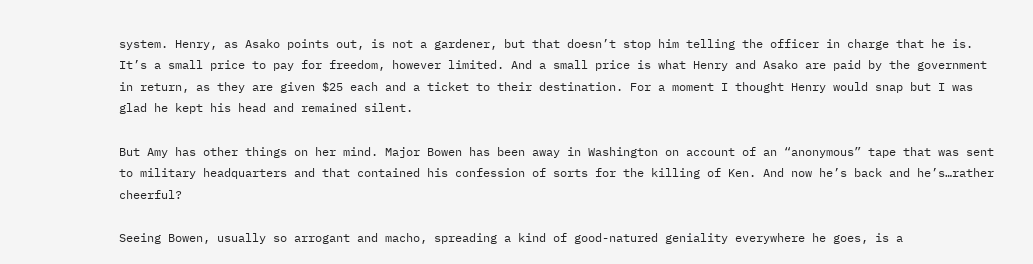system. Henry, as Asako points out, is not a gardener, but that doesn’t stop him telling the officer in charge that he is. It’s a small price to pay for freedom, however limited. And a small price is what Henry and Asako are paid by the government in return, as they are given $25 each and a ticket to their destination. For a moment I thought Henry would snap but I was glad he kept his head and remained silent.

But Amy has other things on her mind. Major Bowen has been away in Washington on account of an “anonymous” tape that was sent to military headquarters and that contained his confession of sorts for the killing of Ken. And now he’s back and he’s…rather cheerful?

Seeing Bowen, usually so arrogant and macho, spreading a kind of good-natured geniality everywhere he goes, is a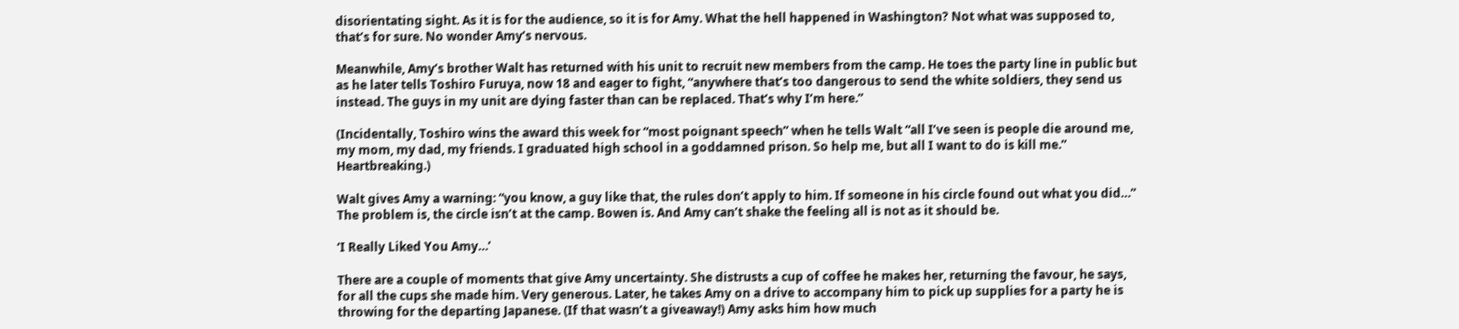disorientating sight. As it is for the audience, so it is for Amy. What the hell happened in Washington? Not what was supposed to, that’s for sure. No wonder Amy’s nervous.

Meanwhile, Amy’s brother Walt has returned with his unit to recruit new members from the camp. He toes the party line in public but as he later tells Toshiro Furuya, now 18 and eager to fight, “anywhere that’s too dangerous to send the white soldiers, they send us instead. The guys in my unit are dying faster than can be replaced. That’s why I’m here.”

(Incidentally, Toshiro wins the award this week for “most poignant speech” when he tells Walt “all I’ve seen is people die around me, my mom, my dad, my friends. I graduated high school in a goddamned prison. So help me, but all I want to do is kill me.” Heartbreaking.)

Walt gives Amy a warning: “you know, a guy like that, the rules don’t apply to him. If someone in his circle found out what you did…” The problem is, the circle isn’t at the camp. Bowen is. And Amy can’t shake the feeling all is not as it should be.

‘I Really Liked You Amy…’

There are a couple of moments that give Amy uncertainty. She distrusts a cup of coffee he makes her, returning the favour, he says, for all the cups she made him. Very generous. Later, he takes Amy on a drive to accompany him to pick up supplies for a party he is throwing for the departing Japanese. (If that wasn’t a giveaway!) Amy asks him how much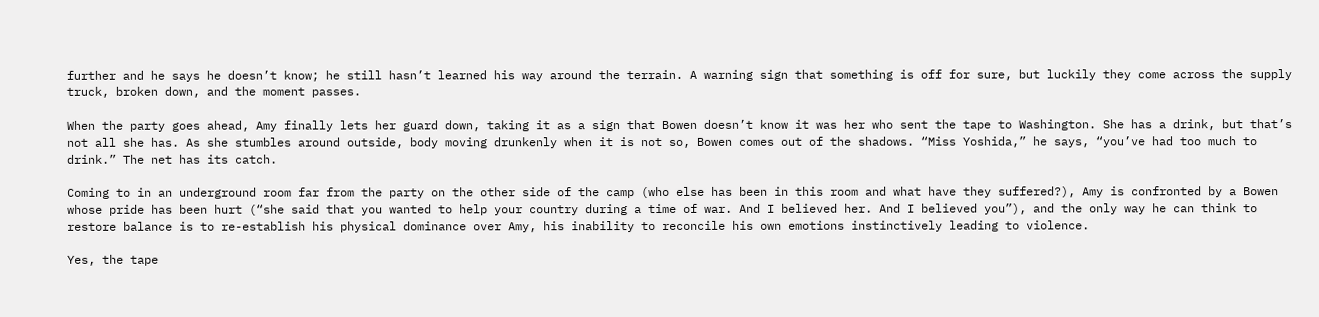further and he says he doesn’t know; he still hasn’t learned his way around the terrain. A warning sign that something is off for sure, but luckily they come across the supply truck, broken down, and the moment passes.

When the party goes ahead, Amy finally lets her guard down, taking it as a sign that Bowen doesn’t know it was her who sent the tape to Washington. She has a drink, but that’s not all she has. As she stumbles around outside, body moving drunkenly when it is not so, Bowen comes out of the shadows. “Miss Yoshida,” he says, “you’ve had too much to drink.” The net has its catch.

Coming to in an underground room far from the party on the other side of the camp (who else has been in this room and what have they suffered?), Amy is confronted by a Bowen whose pride has been hurt (“she said that you wanted to help your country during a time of war. And I believed her. And I believed you”), and the only way he can think to restore balance is to re-establish his physical dominance over Amy, his inability to reconcile his own emotions instinctively leading to violence.

Yes, the tape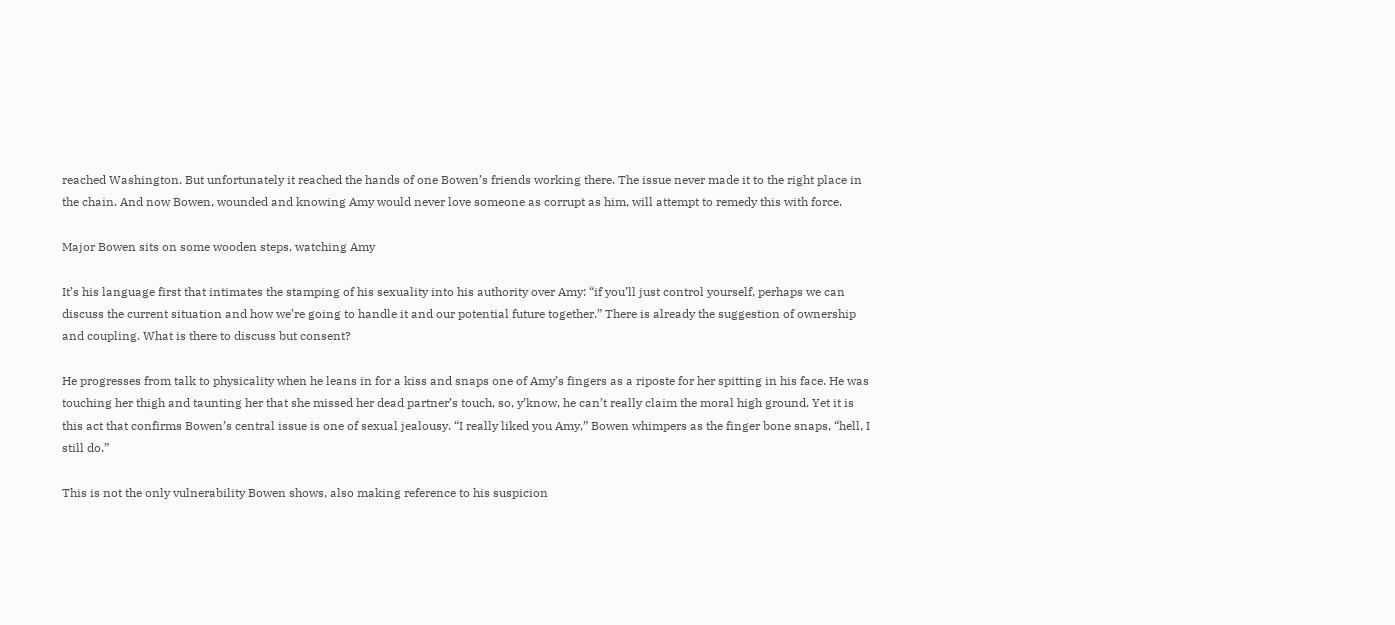reached Washington. But unfortunately it reached the hands of one Bowen’s friends working there. The issue never made it to the right place in the chain. And now Bowen, wounded and knowing Amy would never love someone as corrupt as him, will attempt to remedy this with force.

Major Bowen sits on some wooden steps, watching Amy

It’s his language first that intimates the stamping of his sexuality into his authority over Amy: “if you’ll just control yourself, perhaps we can discuss the current situation and how we’re going to handle it and our potential future together.” There is already the suggestion of ownership and coupling. What is there to discuss but consent?

He progresses from talk to physicality when he leans in for a kiss and snaps one of Amy’s fingers as a riposte for her spitting in his face. He was touching her thigh and taunting her that she missed her dead partner’s touch, so, y’know, he can’t really claim the moral high ground. Yet it is this act that confirms Bowen’s central issue is one of sexual jealousy. “I really liked you Amy,” Bowen whimpers as the finger bone snaps, “hell, I still do.”

This is not the only vulnerability Bowen shows, also making reference to his suspicion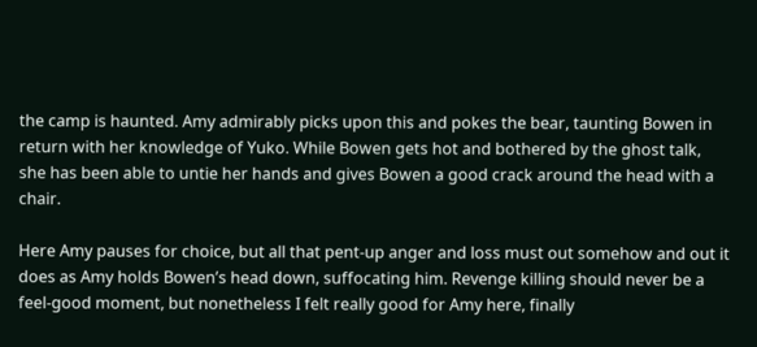the camp is haunted. Amy admirably picks upon this and pokes the bear, taunting Bowen in return with her knowledge of Yuko. While Bowen gets hot and bothered by the ghost talk, she has been able to untie her hands and gives Bowen a good crack around the head with a chair.

Here Amy pauses for choice, but all that pent-up anger and loss must out somehow and out it does as Amy holds Bowen’s head down, suffocating him. Revenge killing should never be a feel-good moment, but nonetheless I felt really good for Amy here, finally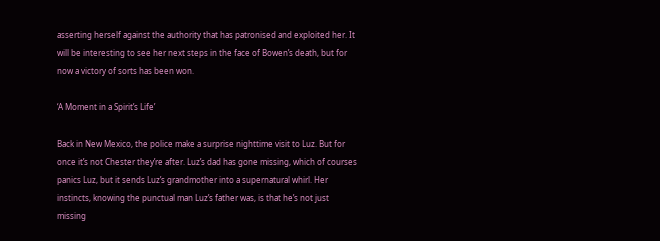asserting herself against the authority that has patronised and exploited her. It will be interesting to see her next steps in the face of Bowen’s death, but for now a victory of sorts has been won.

‘A Moment in a Spirit’s Life’

Back in New Mexico, the police make a surprise nighttime visit to Luz. But for once it’s not Chester they’re after. Luz’s dad has gone missing, which of courses panics Luz, but it sends Luz’s grandmother into a supernatural whirl. Her instincts, knowing the punctual man Luz’s father was, is that he’s not just missing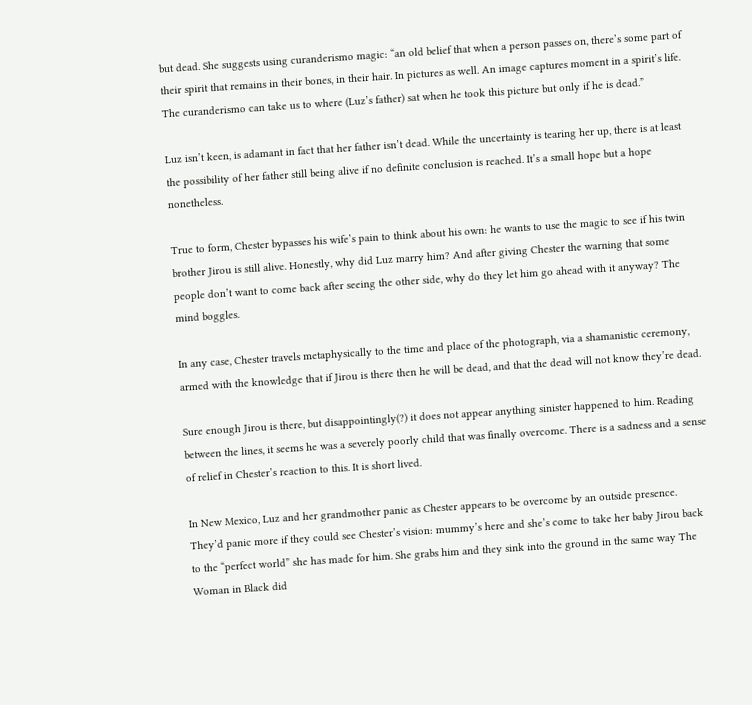but dead. She suggests using curanderismo magic: “an old belief that when a person passes on, there’s some part of their spirit that remains in their bones, in their hair. In pictures as well. An image captures moment in a spirit’s life. The curanderismo can take us to where (Luz’s father) sat when he took this picture but only if he is dead.”

Luz isn’t keen, is adamant in fact that her father isn’t dead. While the uncertainty is tearing her up, there is at least the possibility of her father still being alive if no definite conclusion is reached. It’s a small hope but a hope nonetheless.

True to form, Chester bypasses his wife’s pain to think about his own: he wants to use the magic to see if his twin brother Jirou is still alive. Honestly, why did Luz marry him? And after giving Chester the warning that some people don’t want to come back after seeing the other side, why do they let him go ahead with it anyway? The mind boggles.

In any case, Chester travels metaphysically to the time and place of the photograph, via a shamanistic ceremony, armed with the knowledge that if Jirou is there then he will be dead, and that the dead will not know they’re dead.

Sure enough Jirou is there, but disappointingly(?) it does not appear anything sinister happened to him. Reading between the lines, it seems he was a severely poorly child that was finally overcome. There is a sadness and a sense of relief in Chester’s reaction to this. It is short lived.

In New Mexico, Luz and her grandmother panic as Chester appears to be overcome by an outside presence. They’d panic more if they could see Chester’s vision: mummy’s here and she’s come to take her baby Jirou back to the “perfect world” she has made for him. She grabs him and they sink into the ground in the same way The Woman in Black did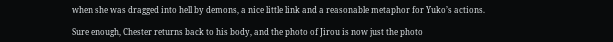when she was dragged into hell by demons, a nice little link and a reasonable metaphor for Yuko’s actions.

Sure enough, Chester returns back to his body, and the photo of Jirou is now just the photo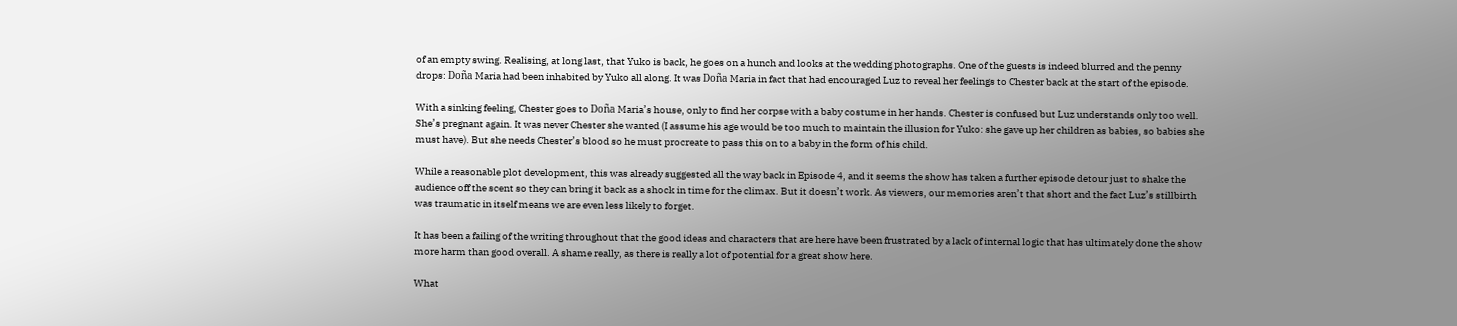of an empty swing. Realising, at long last, that Yuko is back, he goes on a hunch and looks at the wedding photographs. One of the guests is indeed blurred and the penny drops: Doña Maria had been inhabited by Yuko all along. It was Doña Maria in fact that had encouraged Luz to reveal her feelings to Chester back at the start of the episode.

With a sinking feeling, Chester goes to Doña Maria’s house, only to find her corpse with a baby costume in her hands. Chester is confused but Luz understands only too well. She’s pregnant again. It was never Chester she wanted (I assume his age would be too much to maintain the illusion for Yuko: she gave up her children as babies, so babies she must have). But she needs Chester’s blood so he must procreate to pass this on to a baby in the form of his child.

While a reasonable plot development, this was already suggested all the way back in Episode 4, and it seems the show has taken a further episode detour just to shake the audience off the scent so they can bring it back as a shock in time for the climax. But it doesn’t work. As viewers, our memories aren’t that short and the fact Luz’s stillbirth was traumatic in itself means we are even less likely to forget.

It has been a failing of the writing throughout that the good ideas and characters that are here have been frustrated by a lack of internal logic that has ultimately done the show more harm than good overall. A shame really, as there is really a lot of potential for a great show here.

What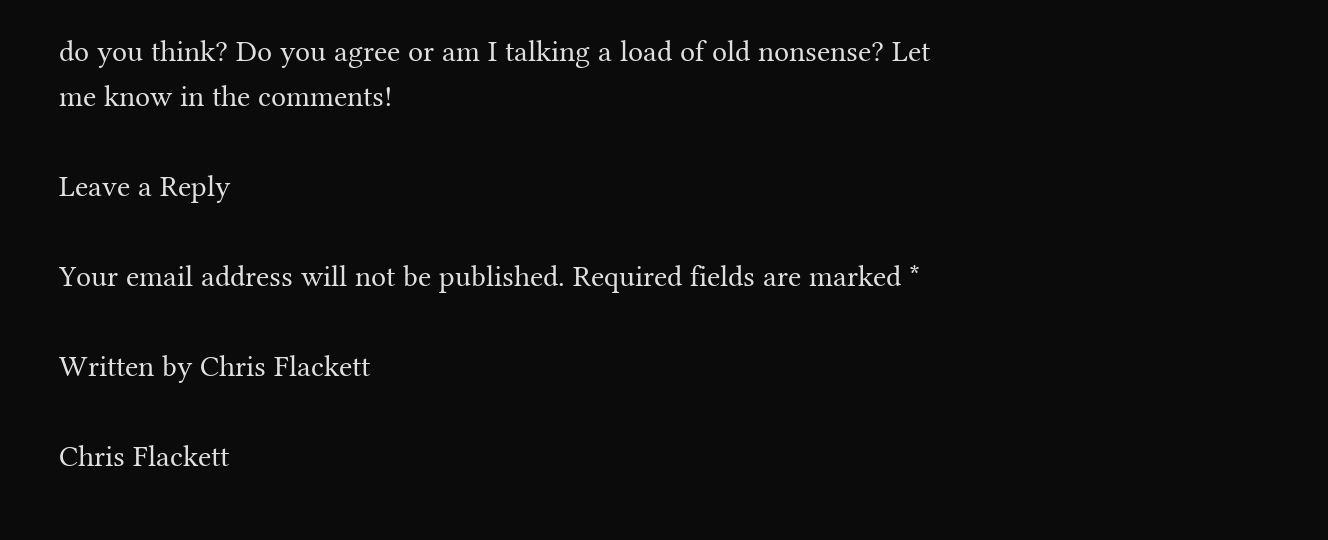do you think? Do you agree or am I talking a load of old nonsense? Let me know in the comments!

Leave a Reply

Your email address will not be published. Required fields are marked *

Written by Chris Flackett

Chris Flackett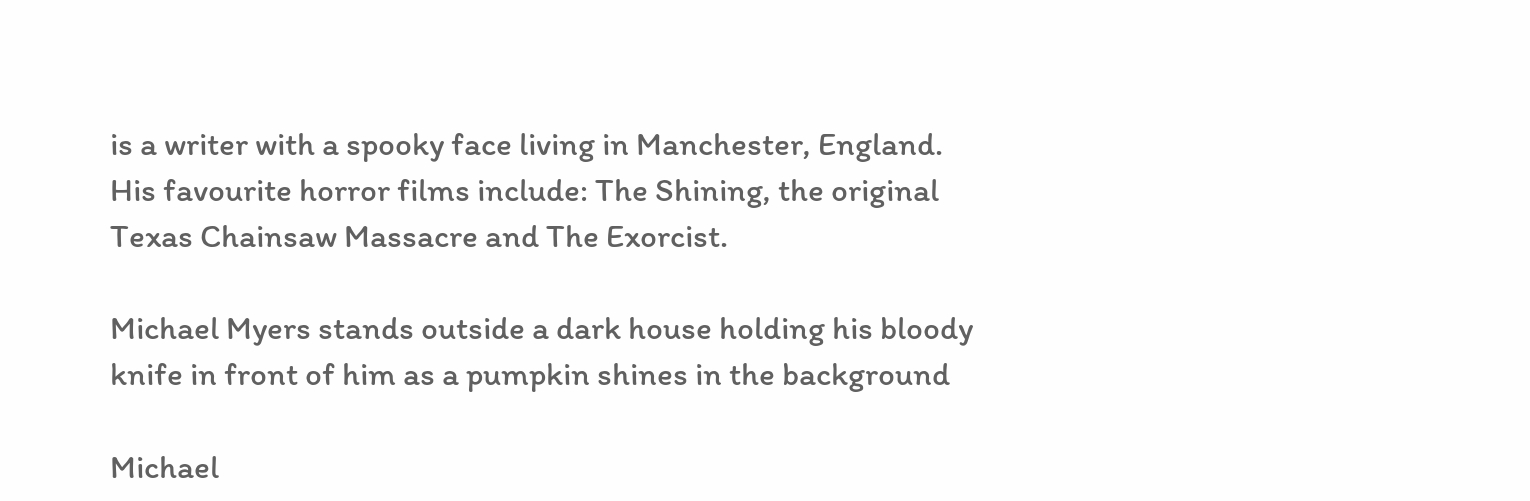is a writer with a spooky face living in Manchester, England. His favourite horror films include: The Shining, the original Texas Chainsaw Massacre and The Exorcist.

Michael Myers stands outside a dark house holding his bloody knife in front of him as a pumpkin shines in the background

Michael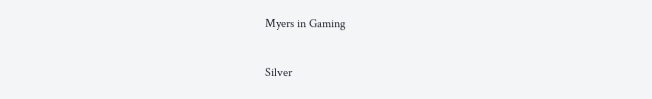Myers in Gaming

Silver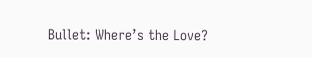Bullet: Where’s the Love?